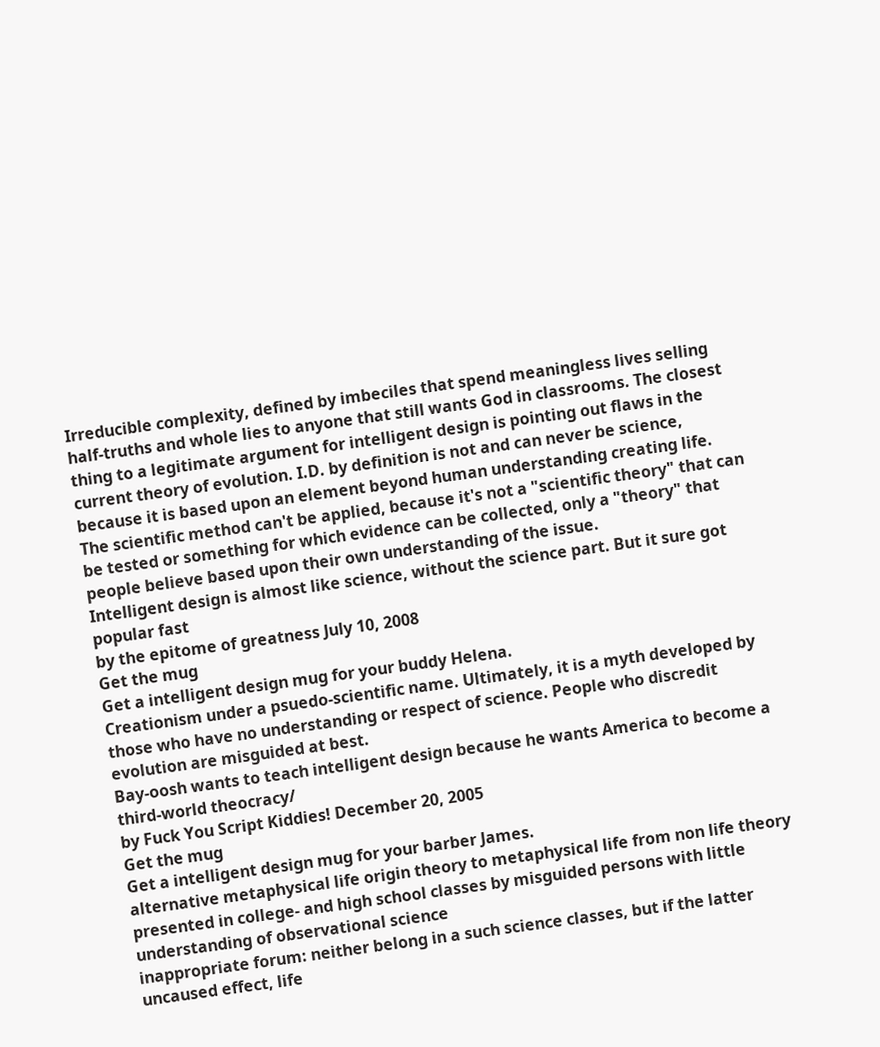Irreducible complexity, defined by imbeciles that spend meaningless lives selling half-truths and whole lies to anyone that still wants God in classrooms. The closest thing to a legitimate argument for intelligent design is pointing out flaws in the current theory of evolution. I.D. by definition is not and can never be science, because it is based upon an element beyond human understanding creating life. The scientific method can't be applied, because it's not a "scientific theory" that can be tested or something for which evidence can be collected, only a "theory" that people believe based upon their own understanding of the issue.
Intelligent design is almost like science, without the science part. But it sure got popular fast
by the epitome of greatness July 10, 2008
Get the mug
Get a intelligent design mug for your buddy Helena.
Creationism under a psuedo-scientific name. Ultimately, it is a myth developed by those who have no understanding or respect of science. People who discredit evolution are misguided at best.
Bay-oosh wants to teach intelligent design because he wants America to become a third-world theocracy/
by Fuck You Script Kiddies! December 20, 2005
Get the mug
Get a intelligent design mug for your barber James.
alternative metaphysical life origin theory to metaphysical life from non life theory presented in college- and high school classes by misguided persons with little understanding of observational science
inappropriate forum: neither belong in a such science classes, but if the latter uncaused effect, life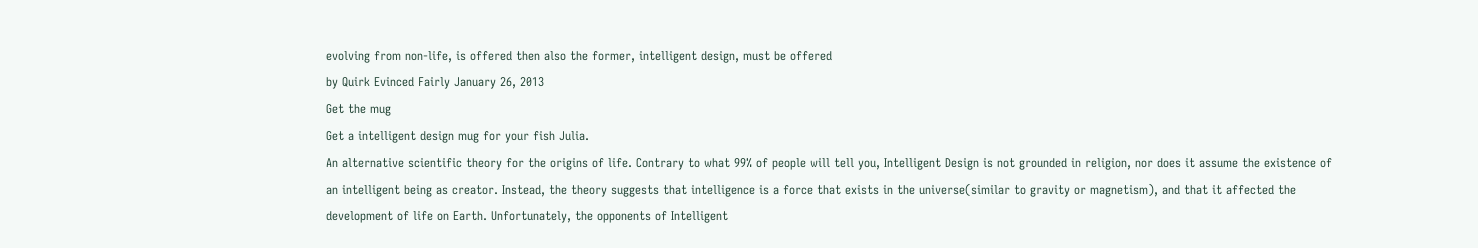evolving from non-life, is offered then also the former, intelligent design, must be offered
by Quirk Evinced Fairly January 26, 2013
Get the mug
Get a intelligent design mug for your fish Julia.
An alternative scientific theory for the origins of life. Contrary to what 99% of people will tell you, Intelligent Design is not grounded in religion, nor does it assume the existence of an intelligent being as creator. Instead, the theory suggests that intelligence is a force that exists in the universe(similar to gravity or magnetism), and that it affected the development of life on Earth. Unfortunately, the opponents of Intelligent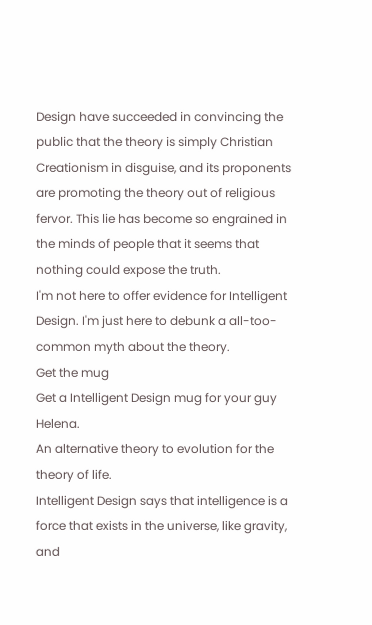Design have succeeded in convincing the public that the theory is simply Christian Creationism in disguise, and its proponents are promoting the theory out of religious fervor. This lie has become so engrained in the minds of people that it seems that nothing could expose the truth.
I'm not here to offer evidence for Intelligent Design. I'm just here to debunk a all-too-common myth about the theory.
Get the mug
Get a Intelligent Design mug for your guy Helena.
An alternative theory to evolution for the theory of life.
Intelligent Design says that intelligence is a force that exists in the universe, like gravity, and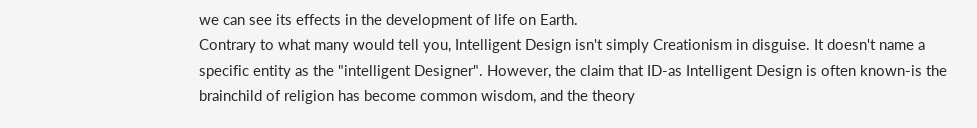we can see its effects in the development of life on Earth.
Contrary to what many would tell you, Intelligent Design isn't simply Creationism in disguise. It doesn't name a specific entity as the "intelligent Designer". However, the claim that ID-as Intelligent Design is often known-is the brainchild of religion has become common wisdom, and the theory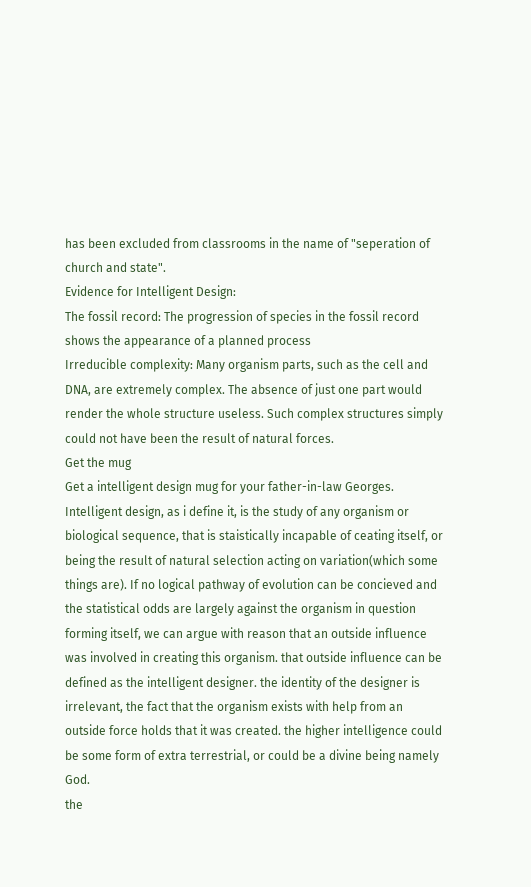has been excluded from classrooms in the name of "seperation of church and state".
Evidence for Intelligent Design:
The fossil record: The progression of species in the fossil record shows the appearance of a planned process
Irreducible complexity: Many organism parts, such as the cell and DNA, are extremely complex. The absence of just one part would render the whole structure useless. Such complex structures simply could not have been the result of natural forces.
Get the mug
Get a intelligent design mug for your father-in-law Georges.
Intelligent design, as i define it, is the study of any organism or biological sequence, that is staistically incapable of ceating itself, or being the result of natural selection acting on variation(which some things are). If no logical pathway of evolution can be concieved and the statistical odds are largely against the organism in question forming itself, we can argue with reason that an outside influence was involved in creating this organism. that outside influence can be defined as the intelligent designer. the identity of the designer is irrelevant, the fact that the organism exists with help from an outside force holds that it was created. the higher intelligence could be some form of extra terrestrial, or could be a divine being namely God.
the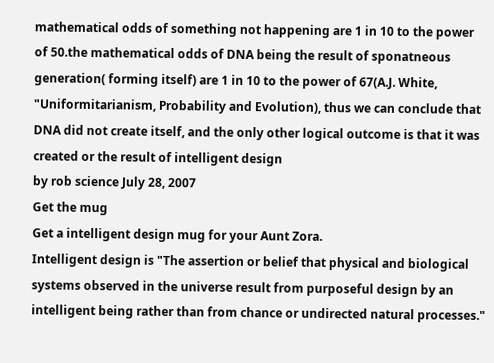mathematical odds of something not happening are 1 in 10 to the power of 50.the mathematical odds of DNA being the result of sponatneous generation( forming itself) are 1 in 10 to the power of 67(A.J. White, "Uniformitarianism, Probability and Evolution), thus we can conclude that DNA did not create itself, and the only other logical outcome is that it was created or the result of intelligent design
by rob science July 28, 2007
Get the mug
Get a intelligent design mug for your Aunt Zora.
Intelligent design is "The assertion or belief that physical and biological systems observed in the universe result from purposeful design by an intelligent being rather than from chance or undirected natural processes."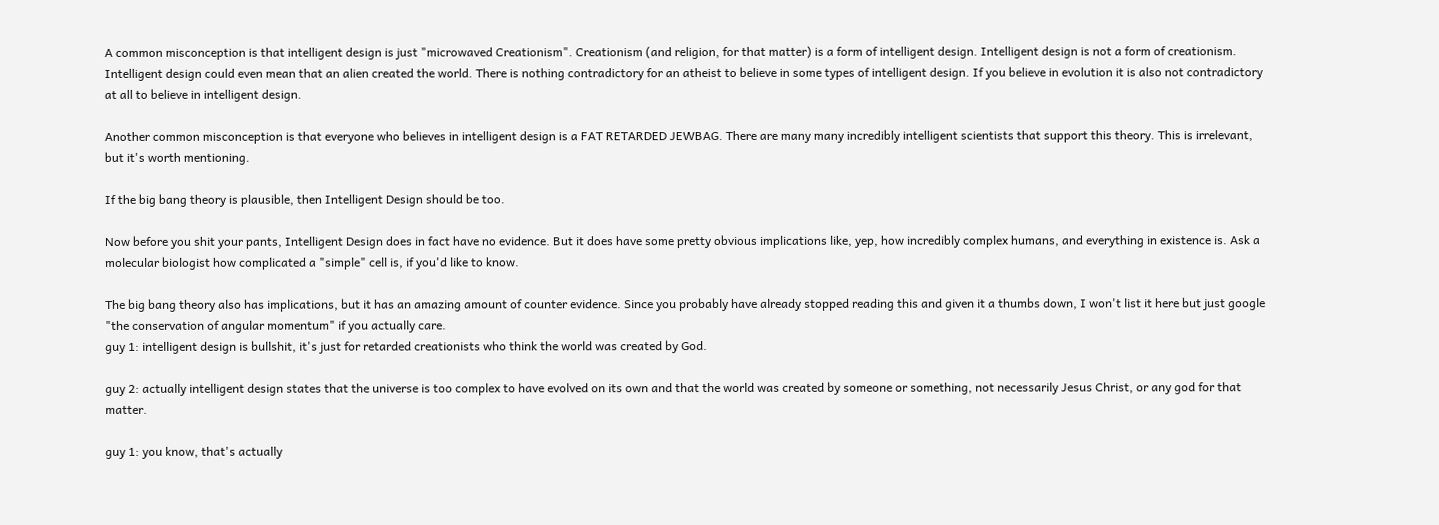A common misconception is that intelligent design is just "microwaved Creationism". Creationism (and religion, for that matter) is a form of intelligent design. Intelligent design is not a form of creationism. Intelligent design could even mean that an alien created the world. There is nothing contradictory for an atheist to believe in some types of intelligent design. If you believe in evolution it is also not contradictory at all to believe in intelligent design.

Another common misconception is that everyone who believes in intelligent design is a FAT RETARDED JEWBAG. There are many many incredibly intelligent scientists that support this theory. This is irrelevant, but it's worth mentioning.

If the big bang theory is plausible, then Intelligent Design should be too.

Now before you shit your pants, Intelligent Design does in fact have no evidence. But it does have some pretty obvious implications like, yep, how incredibly complex humans, and everything in existence is. Ask a molecular biologist how complicated a "simple" cell is, if you'd like to know.

The big bang theory also has implications, but it has an amazing amount of counter evidence. Since you probably have already stopped reading this and given it a thumbs down, I won't list it here but just google "the conservation of angular momentum" if you actually care.
guy 1: intelligent design is bullshit, it's just for retarded creationists who think the world was created by God.

guy 2: actually intelligent design states that the universe is too complex to have evolved on its own and that the world was created by someone or something, not necessarily Jesus Christ, or any god for that matter.

guy 1: you know, that's actually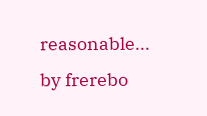reasonable...
by frerebo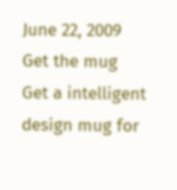June 22, 2009
Get the mug
Get a intelligent design mug for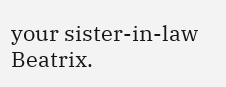your sister-in-law Beatrix.